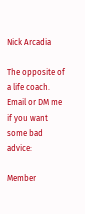Nick Arcadia

The opposite of a life coach. Email or DM me if you want some bad advice:

Member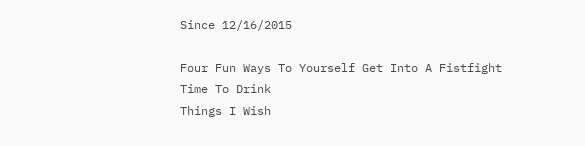Since 12/16/2015

Four Fun Ways To Yourself Get Into A Fistfight
Time To Drink
Things I Wish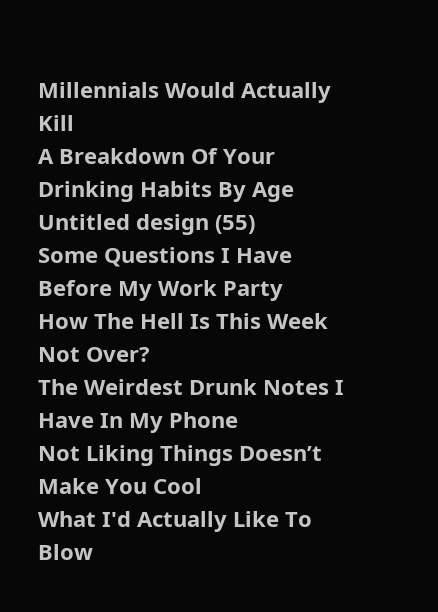Millennials Would Actually Kill
A Breakdown Of Your Drinking Habits By Age
Untitled design (55)
Some Questions I Have Before My Work Party
How The Hell Is This Week Not Over?
The Weirdest Drunk Notes I Have In My Phone
Not Liking Things Doesn’t Make You Cool
What I'd Actually Like To Blow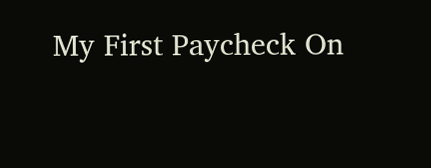My First Paycheck On